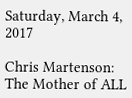Saturday, March 4, 2017

Chris Martenson: The Mother of ALL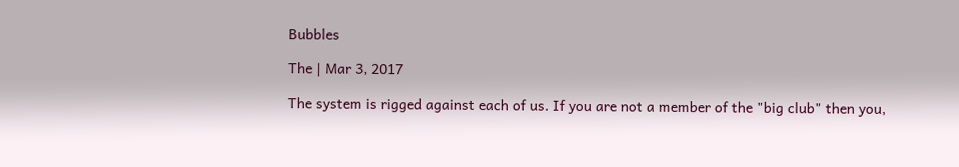Bubbles

The | Mar 3, 2017

The system is rigged against each of us. If you are not a member of the "big club" then you,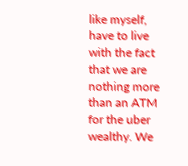like myself, have to live with the fact that we are nothing more than an ATM for the uber wealthy. We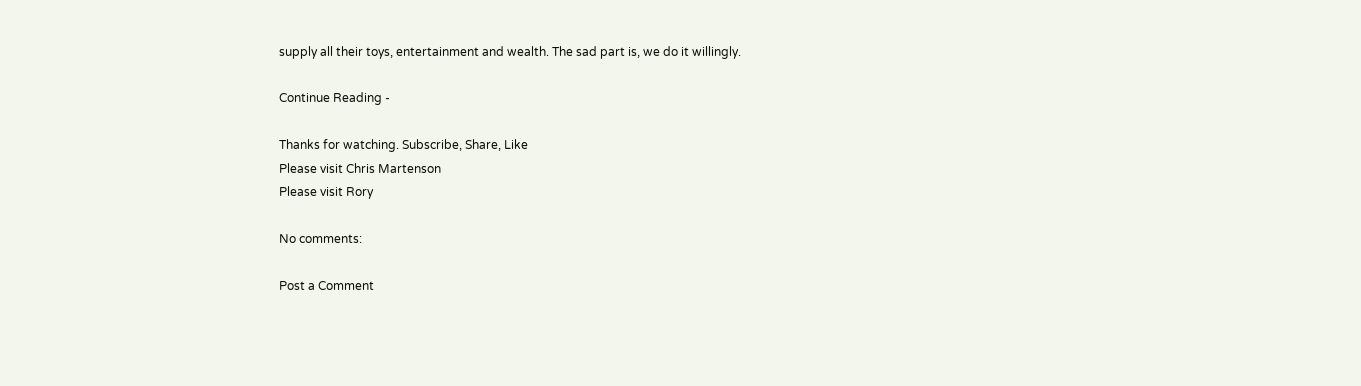supply all their toys, entertainment and wealth. The sad part is, we do it willingly.

Continue Reading -

Thanks for watching. Subscribe, Share, Like
Please visit Chris Martenson
Please visit Rory

No comments:

Post a Comment